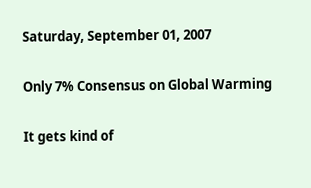Saturday, September 01, 2007

Only 7% Consensus on Global Warming

It gets kind of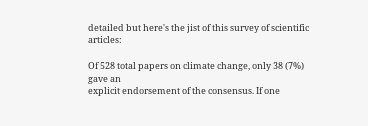detailed but here's the jist of this survey of scientific articles:

Of 528 total papers on climate change, only 38 (7%) gave an
explicit endorsement of the consensus. If one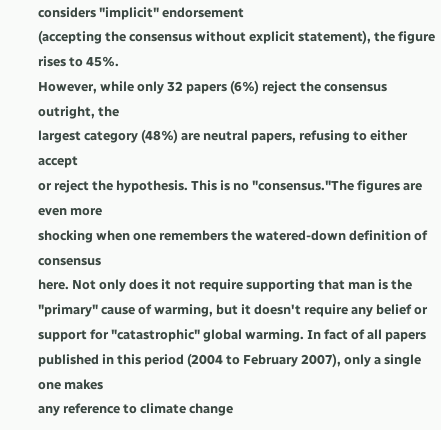considers "implicit" endorsement
(accepting the consensus without explicit statement), the figure rises to 45%.
However, while only 32 papers (6%) reject the consensus outright, the
largest category (48%) are neutral papers, refusing to either accept
or reject the hypothesis. This is no "consensus."The figures are even more
shocking when one remembers the watered-down definition of consensus
here. Not only does it not require supporting that man is the
"primary" cause of warming, but it doesn't require any belief or
support for "catastrophic" global warming. In fact of all papers
published in this period (2004 to February 2007), only a single one makes
any reference to climate change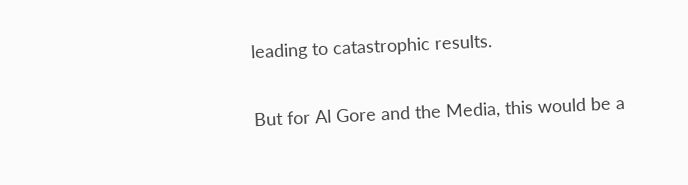leading to catastrophic results.

But for Al Gore and the Media, this would be a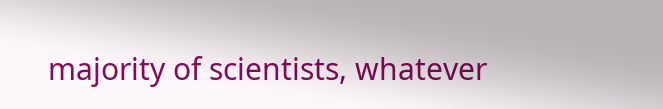majority of scientists, whatever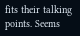fits their talking points. Seems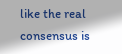like the real consensus is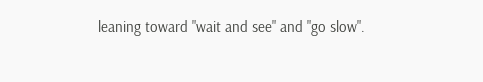leaning toward "wait and see" and "go slow".